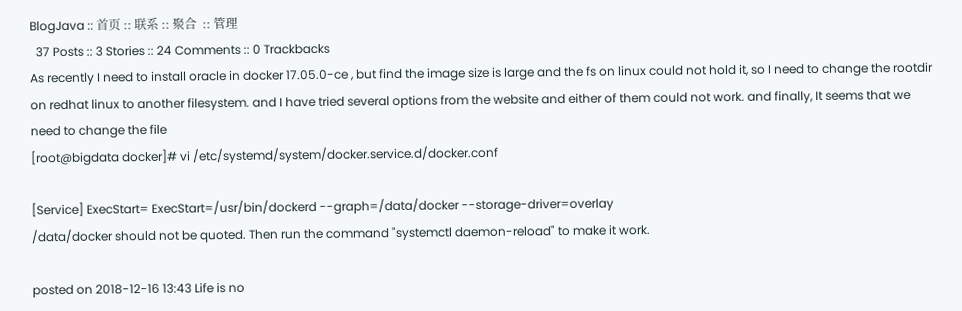BlogJava :: 首页 :: 联系 :: 聚合  :: 管理
  37 Posts :: 3 Stories :: 24 Comments :: 0 Trackbacks
As recently I need to install oracle in docker 17.05.0-ce , but find the image size is large and the fs on linux could not hold it, so I need to change the rootdir on redhat linux to another filesystem. and I have tried several options from the website and either of them could not work. and finally, It seems that we need to change the file
[root@bigdata docker]# vi /etc/systemd/system/docker.service.d/docker.conf

[Service] ExecStart= ExecStart=/usr/bin/dockerd --graph=/data/docker --storage-driver=overlay
/data/docker should not be quoted. Then run the command "systemctl daemon-reload" to make it work.

posted on 2018-12-16 13:43 Life is no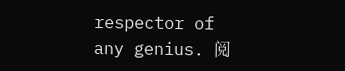respector of any genius. 阅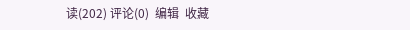读(202) 评论(0)  编辑  收藏